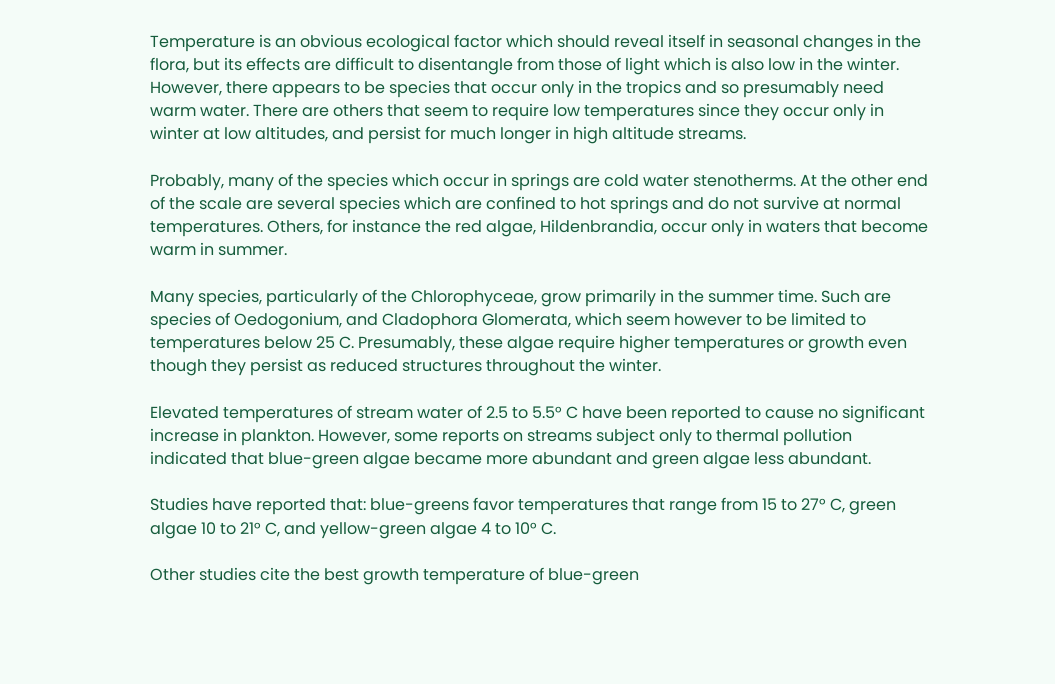Temperature is an obvious ecological factor which should reveal itself in seasonal changes in the flora, but its effects are difficult to disentangle from those of light which is also low in the winter. However, there appears to be species that occur only in the tropics and so presumably need warm water. There are others that seem to require low temperatures since they occur only in winter at low altitudes, and persist for much longer in high altitude streams.

Probably, many of the species which occur in springs are cold water stenotherms. At the other end of the scale are several species which are confined to hot springs and do not survive at normal temperatures. Others, for instance the red algae, Hildenbrandia, occur only in waters that become warm in summer.

Many species, particularly of the Chlorophyceae, grow primarily in the summer time. Such are species of Oedogonium, and Cladophora Glomerata, which seem however to be limited to temperatures below 25 C. Presumably, these algae require higher temperatures or growth even though they persist as reduced structures throughout the winter.

Elevated temperatures of stream water of 2.5 to 5.5° C have been reported to cause no significant increase in plankton. However, some reports on streams subject only to thermal pollution indicated that blue-green algae became more abundant and green algae less abundant.

Studies have reported that: blue-greens favor temperatures that range from 15 to 27° C, green algae 10 to 21° C, and yellow-green algae 4 to 10° C.

Other studies cite the best growth temperature of blue-green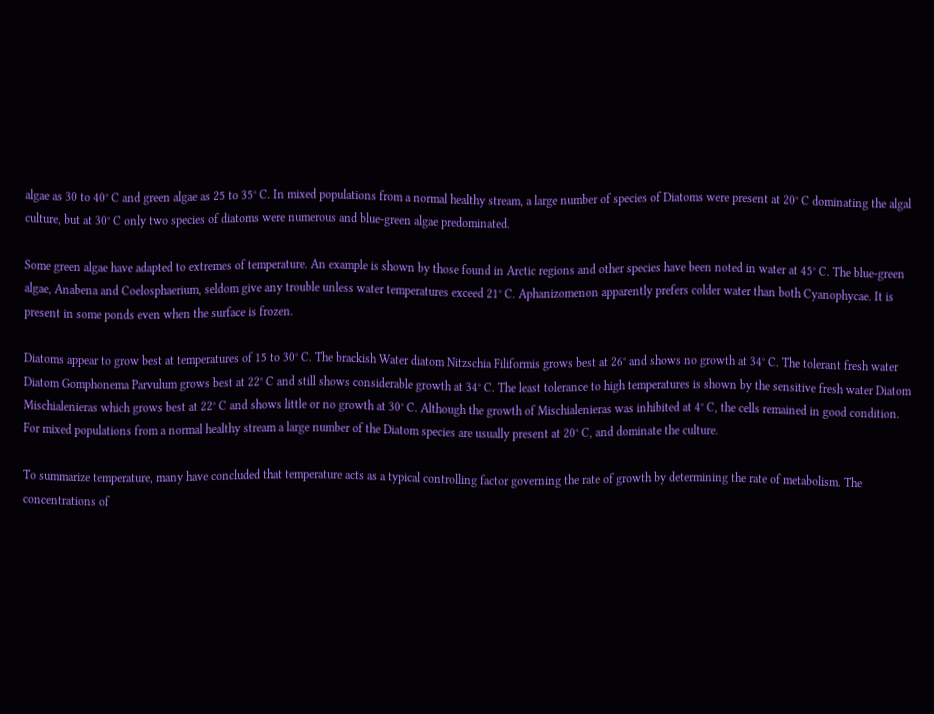algae as 30 to 40° C and green algae as 25 to 35° C. In mixed populations from a normal healthy stream, a large number of species of Diatoms were present at 20° C dominating the algal culture, but at 30° C only two species of diatoms were numerous and blue-green algae predominated.

Some green algae have adapted to extremes of temperature. An example is shown by those found in Arctic regions and other species have been noted in water at 45° C. The blue-green algae, Anabena and Coelosphaerium, seldom give any trouble unless water temperatures exceed 21° C. Aphanizomenon apparently prefers colder water than both Cyanophycae. It is present in some ponds even when the surface is frozen.

Diatoms appear to grow best at temperatures of 15 to 30° C. The brackish Water diatom Nitzschia Filiformis grows best at 26° and shows no growth at 34° C. The tolerant fresh water Diatom Gomphonema Parvulum grows best at 22° C and still shows considerable growth at 34° C. The least tolerance to high temperatures is shown by the sensitive fresh water Diatom Mischialenieras which grows best at 22° C and shows little or no growth at 30° C. Although the growth of Mischialenieras was inhibited at 4° C, the cells remained in good condition. For mixed populations from a normal healthy stream a large number of the Diatom species are usually present at 20° C, and dominate the culture.

To summarize temperature, many have concluded that temperature acts as a typical controlling factor governing the rate of growth by determining the rate of metabolism. The concentrations of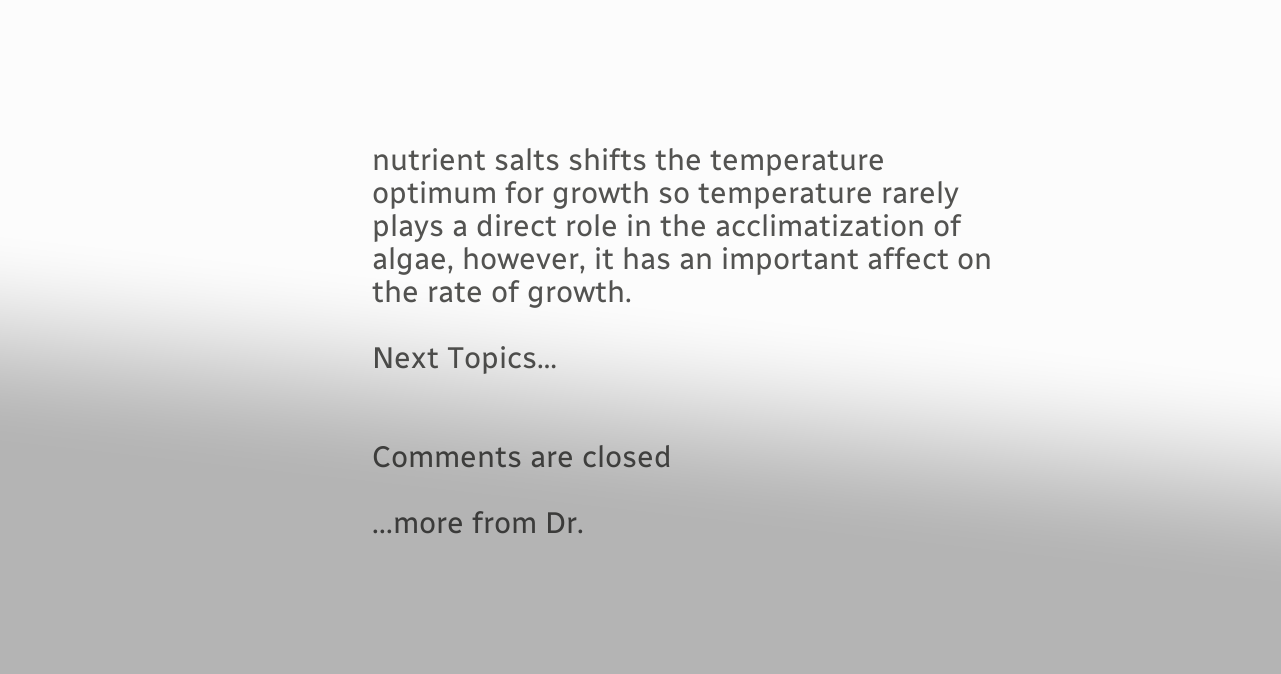nutrient salts shifts the temperature optimum for growth so temperature rarely plays a direct role in the acclimatization of algae, however, it has an important affect on the rate of growth.

Next Topics…


Comments are closed

...more from Dr.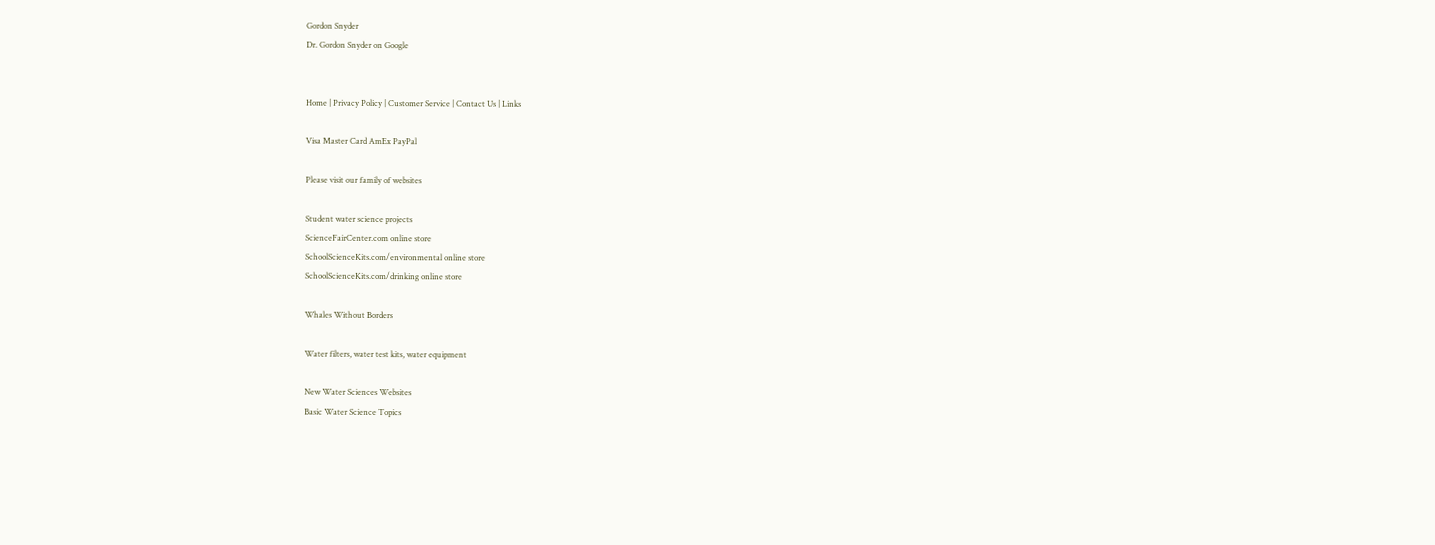Gordon Snyder
Dr. Gordon Snyder on Google


Home | Privacy Policy | Customer Service | Contact Us | Links

Visa Master Card AmEx PayPal

Please visit our family of websites

Student water science projects
ScienceFairCenter.com online store
SchoolScienceKits.com/environmental online store
SchoolScienceKits.com/drinking online store

Whales Without Borders

Water filters, water test kits, water equipment

New Water Sciences Websites
Basic Water Science Topics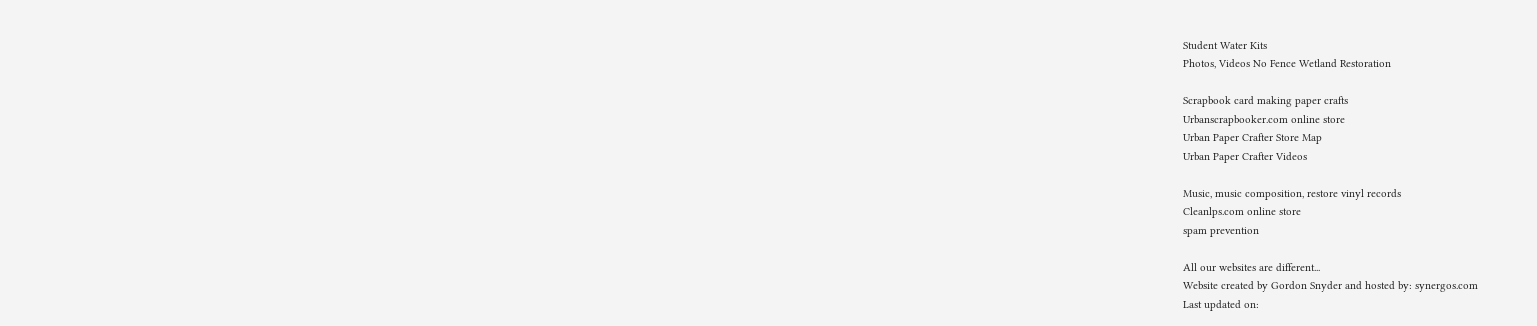Student Water Kits
Photos, Videos No Fence Wetland Restoration

Scrapbook card making paper crafts
Urbanscrapbooker.com online store
Urban Paper Crafter Store Map
Urban Paper Crafter Videos

Music, music composition, restore vinyl records
Cleanlps.com online store
spam prevention

All our websites are different...
Website created by Gordon Snyder and hosted by: synergos.com
Last updated on: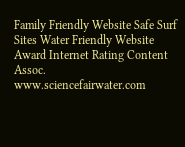Family Friendly Website Safe Surf Sites Water Friendly Website Award Internet Rating Content Assoc.
www.sciencefairwater.com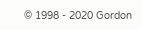© 1998 - 2020 Gordon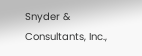Snyder & Consultants, Inc.,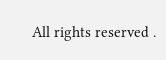All rights reserved .